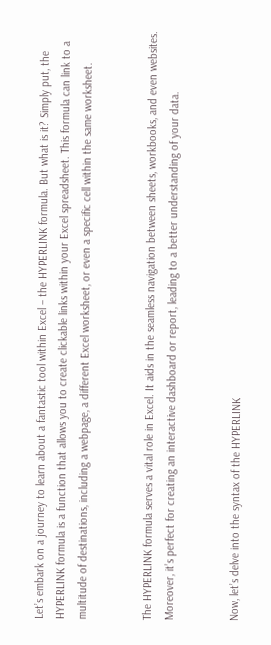Let’s embark on a journey to learn about a fantastic tool within Excel – the HYPERLINK formula. But what is it? Simply put, the HYPERLINK formula is a function that allows you to create clickable links within your Excel spreadsheet. This formula can link to a multitude of destinations, including a webpage, a different Excel worksheet, or even a specific cell within the same worksheet.


The HYPERLINK formula serves a vital role in Excel. It aids in the seamless navigation between sheets, workbooks, and even websites. Moreover, it’s perfect for creating an interactive dashboard or report, leading to a better understanding of your data.


Now, let’s delve into the syntax of the HYPERLINK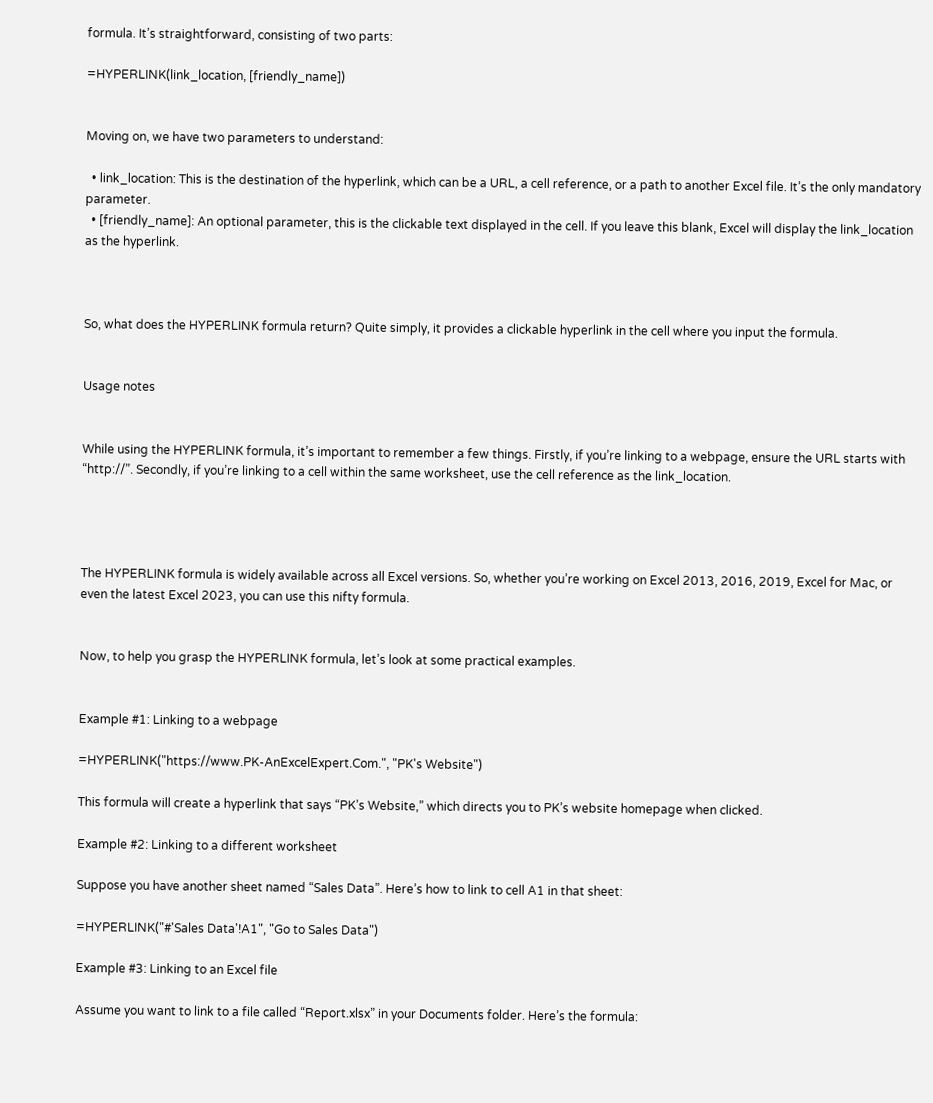formula. It’s straightforward, consisting of two parts:

=HYPERLINK(link_location, [friendly_name])


Moving on, we have two parameters to understand:

  • link_location: This is the destination of the hyperlink, which can be a URL, a cell reference, or a path to another Excel file. It’s the only mandatory parameter.
  • [friendly_name]: An optional parameter, this is the clickable text displayed in the cell. If you leave this blank, Excel will display the link_location as the hyperlink.



So, what does the HYPERLINK formula return? Quite simply, it provides a clickable hyperlink in the cell where you input the formula.


Usage notes


While using the HYPERLINK formula, it’s important to remember a few things. Firstly, if you’re linking to a webpage, ensure the URL starts with “http://”. Secondly, if you’re linking to a cell within the same worksheet, use the cell reference as the link_location.




The HYPERLINK formula is widely available across all Excel versions. So, whether you’re working on Excel 2013, 2016, 2019, Excel for Mac, or even the latest Excel 2023, you can use this nifty formula.


Now, to help you grasp the HYPERLINK formula, let’s look at some practical examples.


Example #1: Linking to a webpage

=HYPERLINK("https://www.PK-AnExcelExpert.Com.", "PK's Website")

This formula will create a hyperlink that says “PK’s Website,” which directs you to PK’s website homepage when clicked.

Example #2: Linking to a different worksheet

Suppose you have another sheet named “Sales Data”. Here’s how to link to cell A1 in that sheet:

=HYPERLINK("#'Sales Data'!A1", "Go to Sales Data")

Example #3: Linking to an Excel file

Assume you want to link to a file called “Report.xlsx” in your Documents folder. Here’s the formula: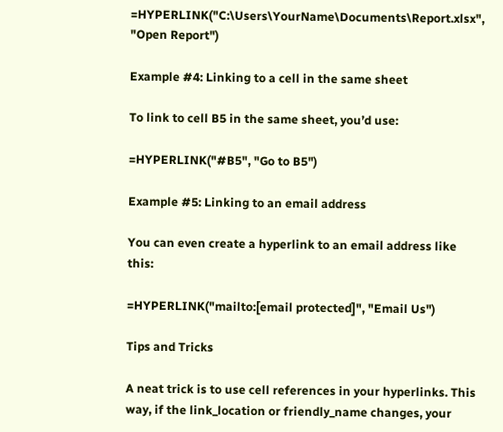=HYPERLINK("C:\Users\YourName\Documents\Report.xlsx", "Open Report")

Example #4: Linking to a cell in the same sheet

To link to cell B5 in the same sheet, you’d use:

=HYPERLINK("#B5", "Go to B5")

Example #5: Linking to an email address

You can even create a hyperlink to an email address like this:

=HYPERLINK("mailto:[email protected]", "Email Us")

Tips and Tricks

A neat trick is to use cell references in your hyperlinks. This way, if the link_location or friendly_name changes, your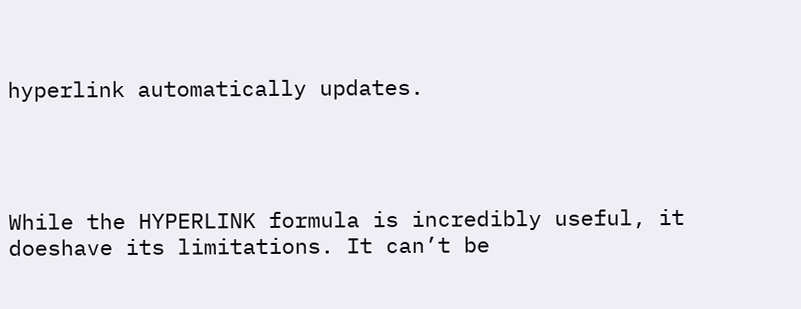hyperlink automatically updates.




While the HYPERLINK formula is incredibly useful, it doeshave its limitations. It can’t be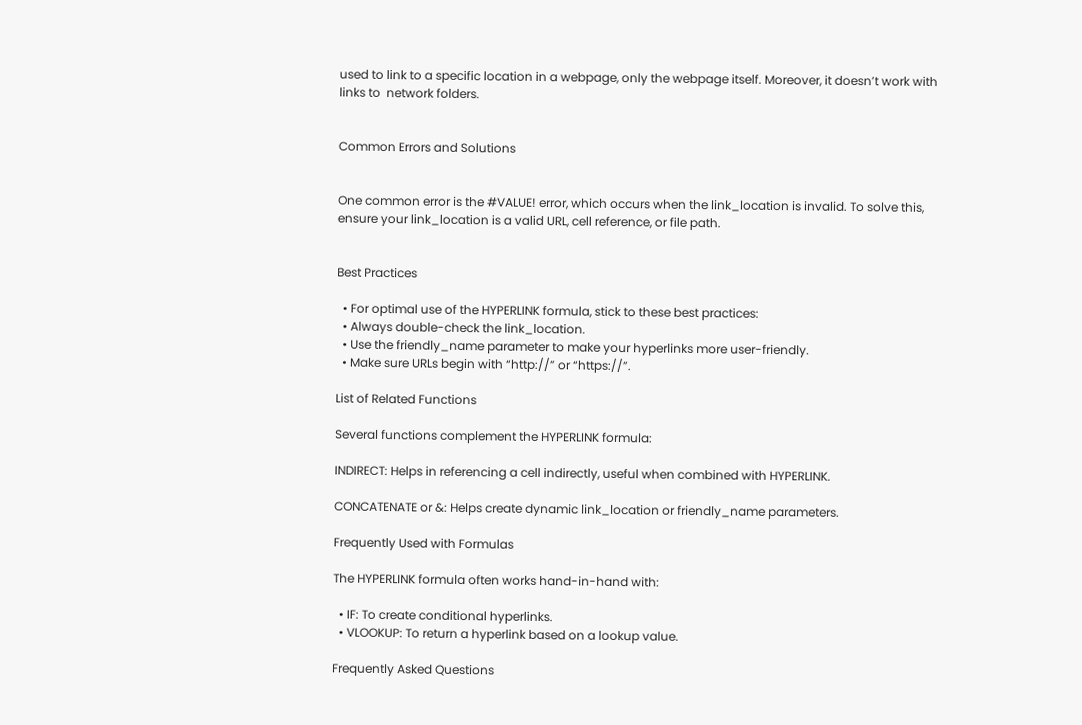used to link to a specific location in a webpage, only the webpage itself. Moreover, it doesn’t work with links to  network folders.


Common Errors and Solutions


One common error is the #VALUE! error, which occurs when the link_location is invalid. To solve this, ensure your link_location is a valid URL, cell reference, or file path.


Best Practices

  • For optimal use of the HYPERLINK formula, stick to these best practices:
  • Always double-check the link_location.
  • Use the friendly_name parameter to make your hyperlinks more user-friendly.
  • Make sure URLs begin with “http://” or “https://”.

List of Related Functions

Several functions complement the HYPERLINK formula:

INDIRECT: Helps in referencing a cell indirectly, useful when combined with HYPERLINK.

CONCATENATE or &: Helps create dynamic link_location or friendly_name parameters.

Frequently Used with Formulas

The HYPERLINK formula often works hand-in-hand with:

  • IF: To create conditional hyperlinks.
  • VLOOKUP: To return a hyperlink based on a lookup value.

Frequently Asked Questions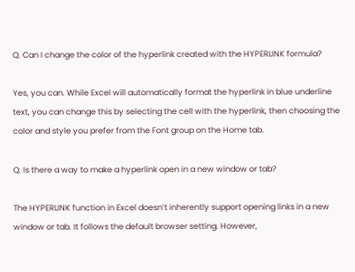Q. Can I change the color of the hyperlink created with the HYPERLINK formula?

Yes, you can. While Excel will automatically format the hyperlink in blue underline text, you can change this by selecting the cell with the hyperlink, then choosing the color and style you prefer from the Font group on the Home tab.

Q. Is there a way to make a hyperlink open in a new window or tab?

The HYPERLINK function in Excel doesn’t inherently support opening links in a new window or tab. It follows the default browser setting. However,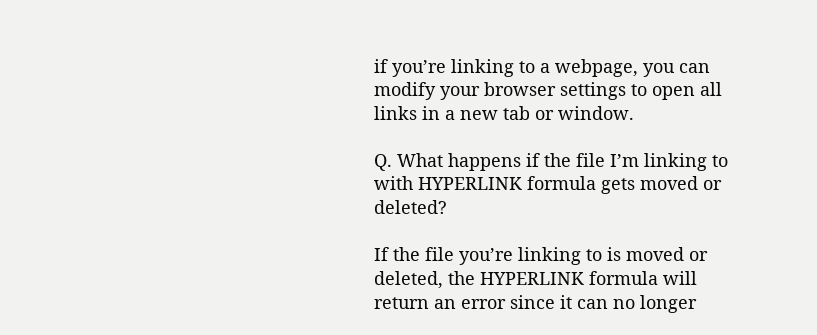if you’re linking to a webpage, you can modify your browser settings to open all links in a new tab or window.

Q. What happens if the file I’m linking to with HYPERLINK formula gets moved or deleted?

If the file you’re linking to is moved or deleted, the HYPERLINK formula will return an error since it can no longer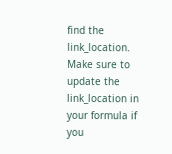find the link_location. Make sure to update the link_location in your formula if you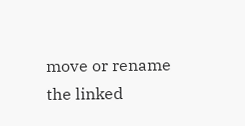move or rename the linked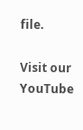file.

Visit our YouTube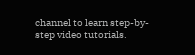channel to learn step-by-step video tutorials.